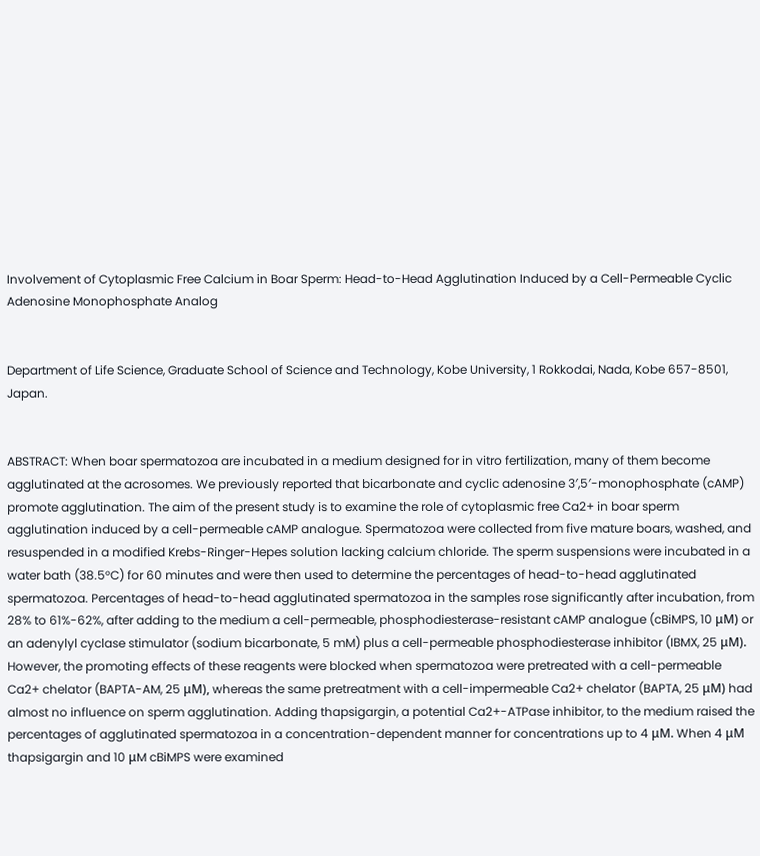Involvement of Cytoplasmic Free Calcium in Boar Sperm: Head-to-Head Agglutination Induced by a Cell-Permeable Cyclic Adenosine Monophosphate Analog


Department of Life Science, Graduate School of Science and Technology, Kobe University, 1 Rokkodai, Nada, Kobe 657-8501, Japan.


ABSTRACT: When boar spermatozoa are incubated in a medium designed for in vitro fertilization, many of them become agglutinated at the acrosomes. We previously reported that bicarbonate and cyclic adenosine 3′,5′-monophosphate (cAMP) promote agglutination. The aim of the present study is to examine the role of cytoplasmic free Ca2+ in boar sperm agglutination induced by a cell-permeable cAMP analogue. Spermatozoa were collected from five mature boars, washed, and resuspended in a modified Krebs-Ringer-Hepes solution lacking calcium chloride. The sperm suspensions were incubated in a water bath (38.5°C) for 60 minutes and were then used to determine the percentages of head-to-head agglutinated spermatozoa. Percentages of head-to-head agglutinated spermatozoa in the samples rose significantly after incubation, from 28% to 61%-62%, after adding to the medium a cell-permeable, phosphodiesterase-resistant cAMP analogue (cBiMPS, 10 μM) or an adenylyl cyclase stimulator (sodium bicarbonate, 5 mM) plus a cell-permeable phosphodiesterase inhibitor (IBMX, 25 μM). However, the promoting effects of these reagents were blocked when spermatozoa were pretreated with a cell-permeable Ca2+ chelator (BAPTA-AM, 25 μM), whereas the same pretreatment with a cell-impermeable Ca2+ chelator (BAPTA, 25 μM) had almost no influence on sperm agglutination. Adding thapsigargin, a potential Ca2+-ATPase inhibitor, to the medium raised the percentages of agglutinated spermatozoa in a concentration-dependent manner for concentrations up to 4 μM. When 4 μM thapsigargin and 10 μM cBiMPS were examined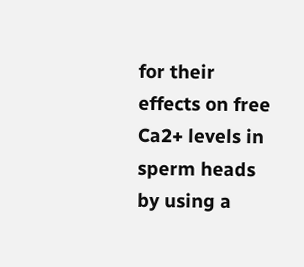for their effects on free Ca2+ levels in sperm heads by using a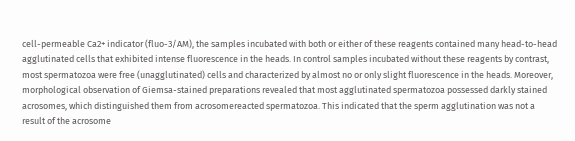cell-permeable Ca2+ indicator (fluo-3/AM), the samples incubated with both or either of these reagents contained many head-to-head agglutinated cells that exhibited intense fluorescence in the heads. In control samples incubated without these reagents by contrast, most spermatozoa were free (unagglutinated) cells and characterized by almost no or only slight fluorescence in the heads. Moreover, morphological observation of Giemsa-stained preparations revealed that most agglutinated spermatozoa possessed darkly stained acrosomes, which distinguished them from acrosomereacted spermatozoa. This indicated that the sperm agglutination was not a result of the acrosome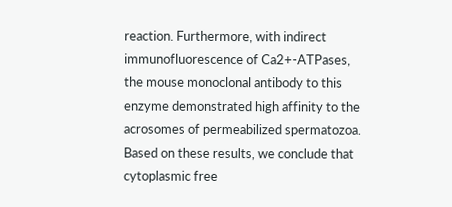reaction. Furthermore, with indirect immunofluorescence of Ca2+-ATPases, the mouse monoclonal antibody to this enzyme demonstrated high affinity to the acrosomes of permeabilized spermatozoa. Based on these results, we conclude that cytoplasmic free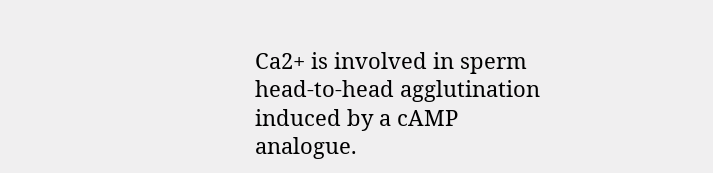Ca2+ is involved in sperm head-to-head agglutination induced by a cAMP analogue.